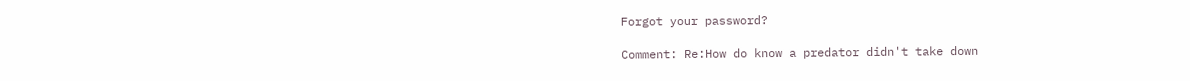Forgot your password?

Comment: Re:How do know a predator didn't take down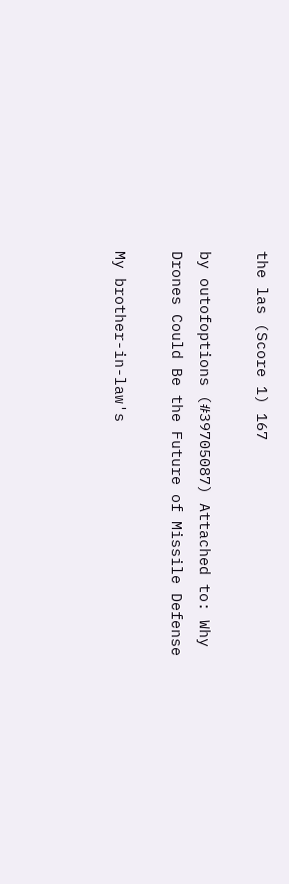the las (Score 1) 167

by outofoptions (#39705087) Attached to: Why Drones Could Be the Future of Missile Defense

My brother-in-law's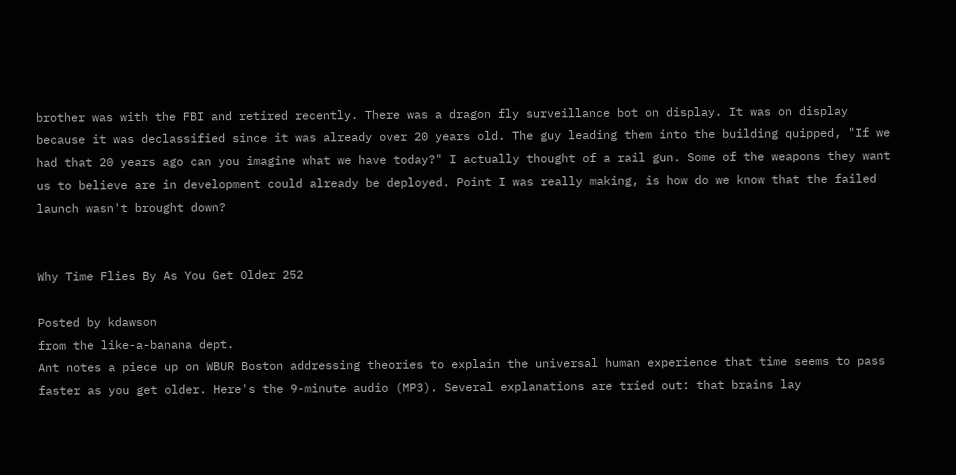brother was with the FBI and retired recently. There was a dragon fly surveillance bot on display. It was on display because it was declassified since it was already over 20 years old. The guy leading them into the building quipped, "If we had that 20 years ago can you imagine what we have today?" I actually thought of a rail gun. Some of the weapons they want us to believe are in development could already be deployed. Point I was really making, is how do we know that the failed launch wasn't brought down?


Why Time Flies By As You Get Older 252

Posted by kdawson
from the like-a-banana dept.
Ant notes a piece up on WBUR Boston addressing theories to explain the universal human experience that time seems to pass faster as you get older. Here's the 9-minute audio (MP3). Several explanations are tried out: that brains lay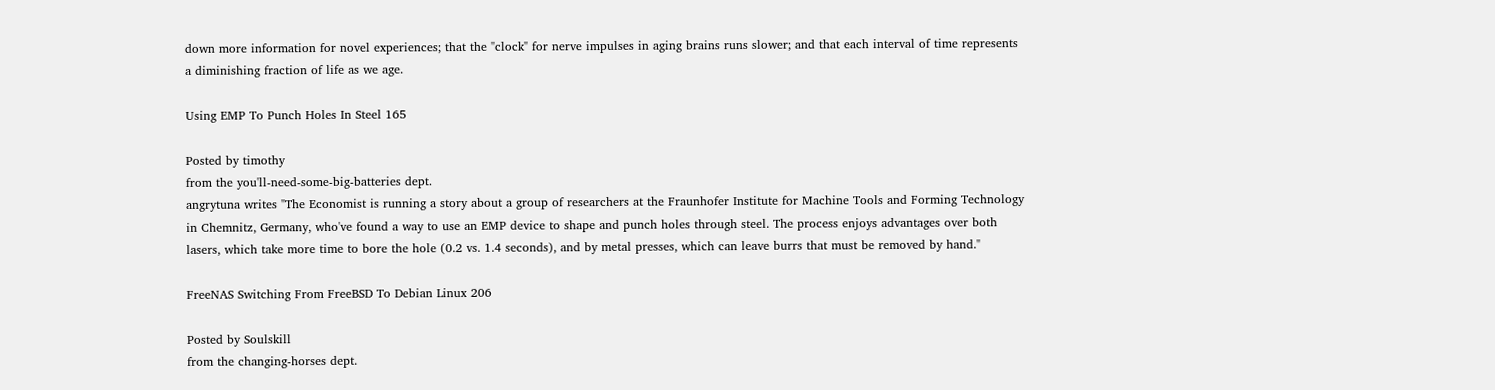down more information for novel experiences; that the "clock" for nerve impulses in aging brains runs slower; and that each interval of time represents a diminishing fraction of life as we age.

Using EMP To Punch Holes In Steel 165

Posted by timothy
from the you'll-need-some-big-batteries dept.
angrytuna writes "The Economist is running a story about a group of researchers at the Fraunhofer Institute for Machine Tools and Forming Technology in Chemnitz, Germany, who've found a way to use an EMP device to shape and punch holes through steel. The process enjoys advantages over both lasers, which take more time to bore the hole (0.2 vs. 1.4 seconds), and by metal presses, which can leave burrs that must be removed by hand."

FreeNAS Switching From FreeBSD To Debian Linux 206

Posted by Soulskill
from the changing-horses dept.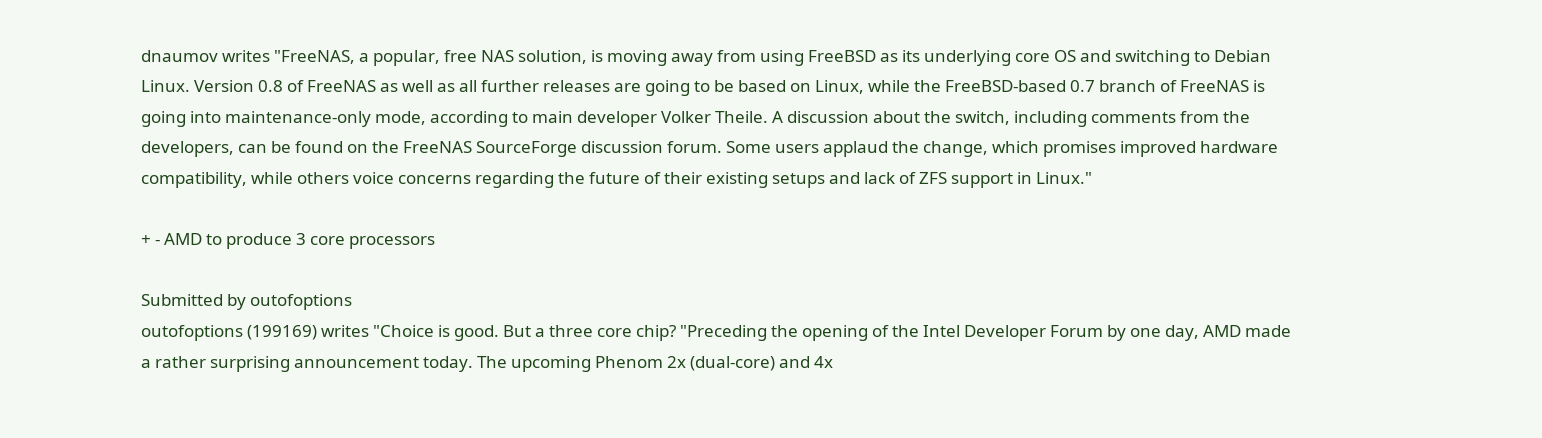dnaumov writes "FreeNAS, a popular, free NAS solution, is moving away from using FreeBSD as its underlying core OS and switching to Debian Linux. Version 0.8 of FreeNAS as well as all further releases are going to be based on Linux, while the FreeBSD-based 0.7 branch of FreeNAS is going into maintenance-only mode, according to main developer Volker Theile. A discussion about the switch, including comments from the developers, can be found on the FreeNAS SourceForge discussion forum. Some users applaud the change, which promises improved hardware compatibility, while others voice concerns regarding the future of their existing setups and lack of ZFS support in Linux."

+ - AMD to produce 3 core processors

Submitted by outofoptions
outofoptions (199169) writes "Choice is good. But a three core chip? "Preceding the opening of the Intel Developer Forum by one day, AMD made a rather surprising announcement today. The upcoming Phenom 2x (dual-core) and 4x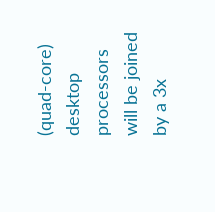(quad-core) desktop processors will be joined by a 3x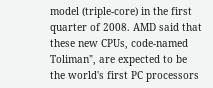model (triple-core) in the first quarter of 2008. AMD said that these new CPUs, code-named Toliman", are expected to be the world's first PC processors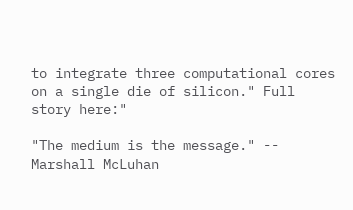to integrate three computational cores on a single die of silicon." Full story here:"

"The medium is the message." -- Marshall McLuhan